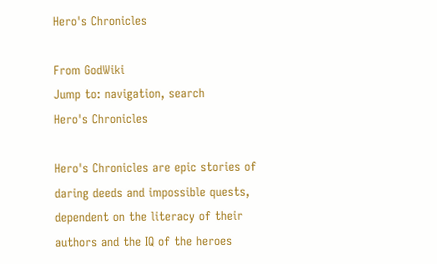Hero's Chronicles

From GodWiki
Jump to: navigation, search
Hero's Chronicles

Hero's Chronicles are epic stories of daring deeds and impossible quests, dependent on the literacy of their authors and the IQ of the heroes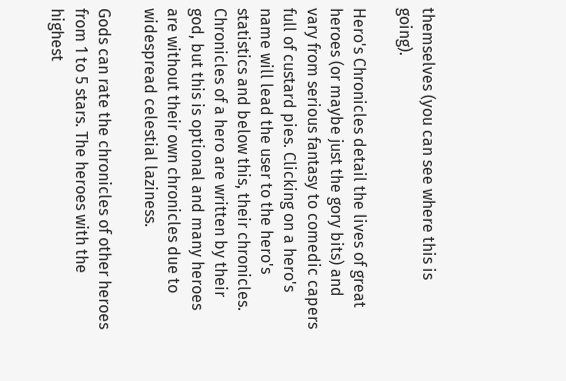themselves (you can see where this is going).

Hero's Chronicles detail the lives of great heroes (or maybe just the gory bits) and vary from serious fantasy to comedic capers full of custard pies. Clicking on a hero's name will lead the user to the hero's statistics and below this, their chronicles. Chronicles of a hero are written by their god, but this is optional and many heroes are without their own chronicles due to widespread celestial laziness.

Gods can rate the chronicles of other heroes from 1 to 5 stars. The heroes with the highest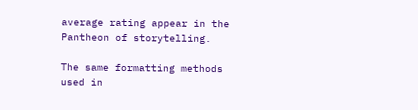average rating appear in the Pantheon of storytelling.

The same formatting methods used in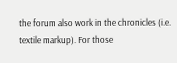the forum also work in the chronicles (i.e. textile markup). For those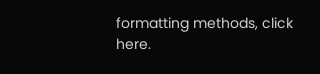formatting methods, click here.